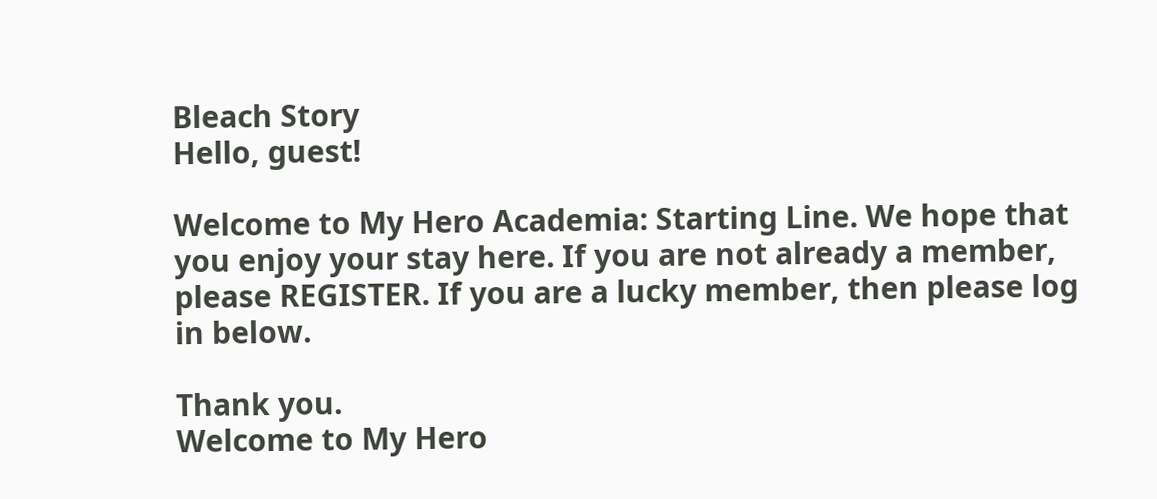Bleach Story
Hello, guest!

Welcome to My Hero Academia: Starting Line. We hope that you enjoy your stay here. If you are not already a member, please REGISTER. If you are a lucky member, then please log in below.

Thank you.
Welcome to My Hero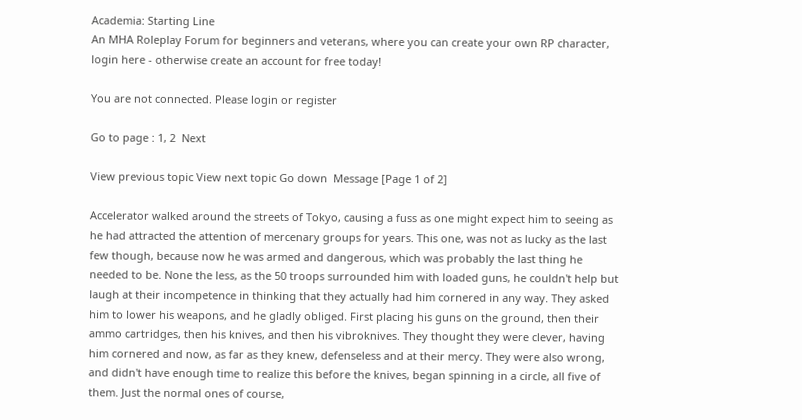Academia: Starting Line
An MHA Roleplay Forum for beginners and veterans, where you can create your own RP character, login here - otherwise create an account for free today!

You are not connected. Please login or register

Go to page : 1, 2  Next

View previous topic View next topic Go down  Message [Page 1 of 2]

Accelerator walked around the streets of Tokyo, causing a fuss as one might expect him to seeing as he had attracted the attention of mercenary groups for years. This one, was not as lucky as the last few though, because now he was armed and dangerous, which was probably the last thing he needed to be. None the less, as the 50 troops surrounded him with loaded guns, he couldn't help but laugh at their incompetence in thinking that they actually had him cornered in any way. They asked him to lower his weapons, and he gladly obliged. First placing his guns on the ground, then their ammo cartridges, then his knives, and then his vibroknives. They thought they were clever, having him cornered and now, as far as they knew, defenseless and at their mercy. They were also wrong, and didn't have enough time to realize this before the knives, began spinning in a circle, all five of them. Just the normal ones of course,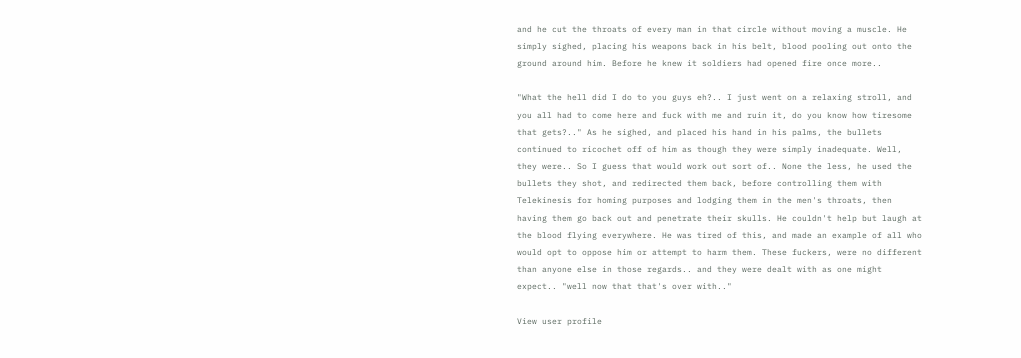and he cut the throats of every man in that circle without moving a muscle. He simply sighed, placing his weapons back in his belt, blood pooling out onto the ground around him. Before he knew it soldiers had opened fire once more..

"What the hell did I do to you guys eh?.. I just went on a relaxing stroll, and you all had to come here and fuck with me and ruin it, do you know how tiresome that gets?.." As he sighed, and placed his hand in his palms, the bullets continued to ricochet off of him as though they were simply inadequate. Well, they were.. So I guess that would work out sort of.. None the less, he used the bullets they shot, and redirected them back, before controlling them with Telekinesis for homing purposes and lodging them in the men's throats, then having them go back out and penetrate their skulls. He couldn't help but laugh at the blood flying everywhere. He was tired of this, and made an example of all who would opt to oppose him or attempt to harm them. These fuckers, were no different than anyone else in those regards.. and they were dealt with as one might expect.. "well now that that's over with.."

View user profile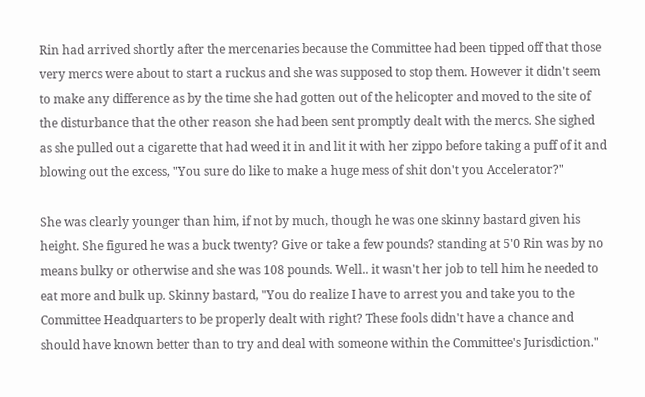Rin had arrived shortly after the mercenaries because the Committee had been tipped off that those very mercs were about to start a ruckus and she was supposed to stop them. However it didn't seem to make any difference as by the time she had gotten out of the helicopter and moved to the site of the disturbance that the other reason she had been sent promptly dealt with the mercs. She sighed as she pulled out a cigarette that had weed it in and lit it with her zippo before taking a puff of it and blowing out the excess, "You sure do like to make a huge mess of shit don't you Accelerator?"

She was clearly younger than him, if not by much, though he was one skinny bastard given his height. She figured he was a buck twenty? Give or take a few pounds? standing at 5'0 Rin was by no means bulky or otherwise and she was 108 pounds. Well.. it wasn't her job to tell him he needed to eat more and bulk up. Skinny bastard, "You do realize I have to arrest you and take you to the Committee Headquarters to be properly dealt with right? These fools didn't have a chance and should have known better than to try and deal with someone within the Committee's Jurisdiction."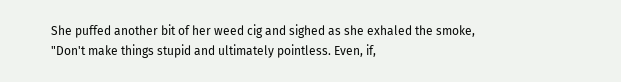She puffed another bit of her weed cig and sighed as she exhaled the smoke, "Don't make things stupid and ultimately pointless. Even, if,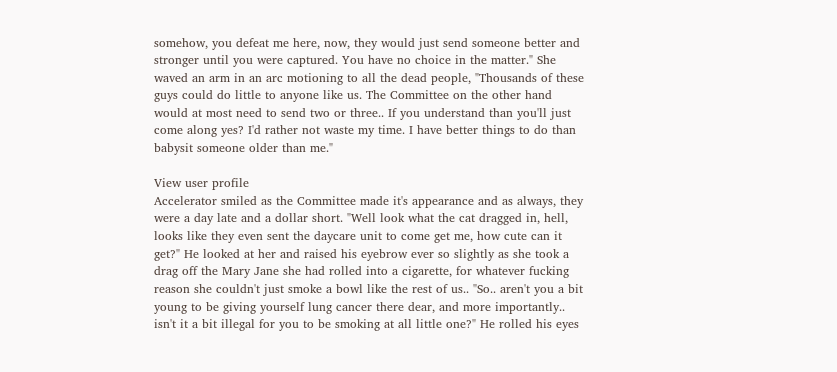somehow, you defeat me here, now, they would just send someone better and stronger until you were captured. You have no choice in the matter." She waved an arm in an arc motioning to all the dead people, "Thousands of these guys could do little to anyone like us. The Committee on the other hand would at most need to send two or three.. If you understand than you'll just come along yes? I'd rather not waste my time. I have better things to do than babysit someone older than me."

View user profile
Accelerator smiled as the Committee made it's appearance and as always, they were a day late and a dollar short. "Well look what the cat dragged in, hell, looks like they even sent the daycare unit to come get me, how cute can it get?" He looked at her and raised his eyebrow ever so slightly as she took a drag off the Mary Jane she had rolled into a cigarette, for whatever fucking reason she couldn't just smoke a bowl like the rest of us.. "So.. aren't you a bit young to be giving yourself lung cancer there dear, and more importantly.. isn't it a bit illegal for you to be smoking at all little one?" He rolled his eyes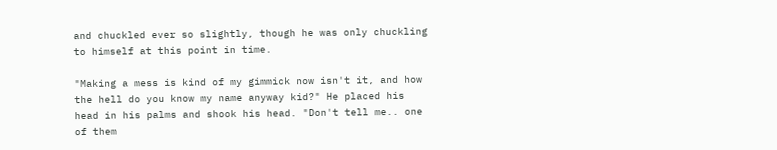and chuckled ever so slightly, though he was only chuckling to himself at this point in time.

"Making a mess is kind of my gimmick now isn't it, and how the hell do you know my name anyway kid?" He placed his head in his palms and shook his head. "Don't tell me.. one of them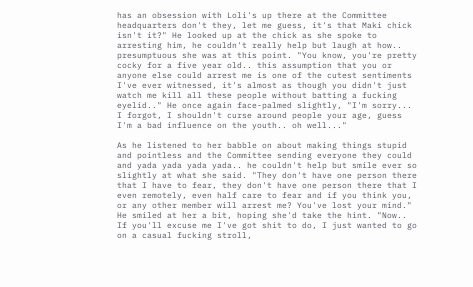has an obsession with Loli's up there at the Committee headquarters don't they, let me guess, it's that Maki chick isn't it?" He looked up at the chick as she spoke to arresting him, he couldn't really help but laugh at how.. presumptuous she was at this point. "You know, you're pretty cocky for a five year old.. this assumption that you or anyone else could arrest me is one of the cutest sentiments I've ever witnessed, it's almost as though you didn't just watch me kill all these people without batting a fucking eyelid.." He once again face-palmed slightly, "I'm sorry... I forgot, I shouldn't curse around people your age, guess I'm a bad influence on the youth.. oh well..."

As he listened to her babble on about making things stupid and pointless and the Committee sending everyone they could and yada yada yada yada.. he couldn't help but smile ever so slightly at what she said. "They don't have one person there that I have to fear, they don't have one person there that I even remotely, even half care to fear and if you think you, or any other member will arrest me? You've lost your mind." He smiled at her a bit, hoping she'd take the hint. "Now.. If you'll excuse me I've got shit to do, I just wanted to go on a casual fucking stroll,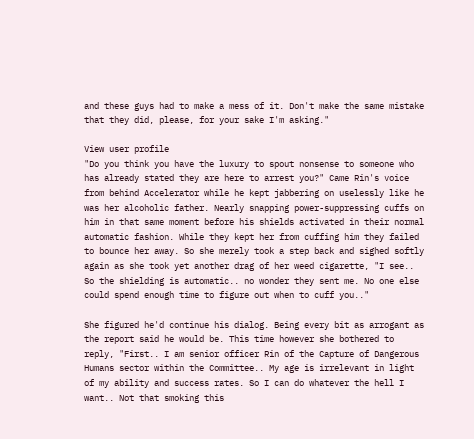and these guys had to make a mess of it. Don't make the same mistake that they did, please, for your sake I'm asking."

View user profile
"Do you think you have the luxury to spout nonsense to someone who has already stated they are here to arrest you?" Came Rin's voice from behind Accelerator while he kept jabbering on uselessly like he was her alcoholic father. Nearly snapping power-suppressing cuffs on him in that same moment before his shields activated in their normal automatic fashion. While they kept her from cuffing him they failed to bounce her away. So she merely took a step back and sighed softly again as she took yet another drag of her weed cigarette, "I see.. So the shielding is automatic.. no wonder they sent me. No one else could spend enough time to figure out when to cuff you.."

She figured he'd continue his dialog. Being every bit as arrogant as the report said he would be. This time however she bothered to reply, "First.. I am senior officer Rin of the Capture of Dangerous Humans sector within the Committee.. My age is irrelevant in light of my ability and success rates. So I can do whatever the hell I want.. Not that smoking this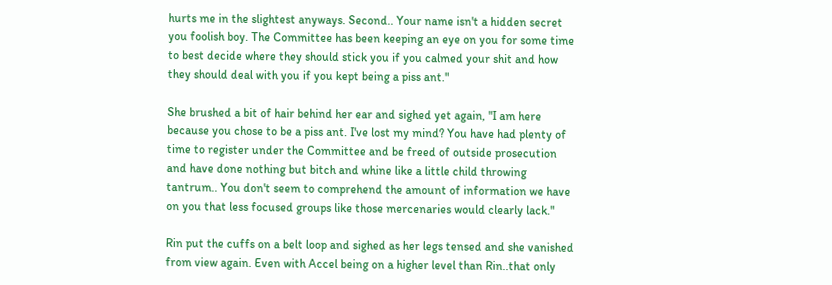hurts me in the slightest anyways. Second.. Your name isn't a hidden secret you foolish boy. The Committee has been keeping an eye on you for some time to best decide where they should stick you if you calmed your shit and how they should deal with you if you kept being a piss ant."

She brushed a bit of hair behind her ear and sighed yet again, "I am here because you chose to be a piss ant. I've lost my mind? You have had plenty of time to register under the Committee and be freed of outside prosecution and have done nothing but bitch and whine like a little child throwing tantrum.. You don't seem to comprehend the amount of information we have on you that less focused groups like those mercenaries would clearly lack."

Rin put the cuffs on a belt loop and sighed as her legs tensed and she vanished from view again. Even with Accel being on a higher level than Rin..that only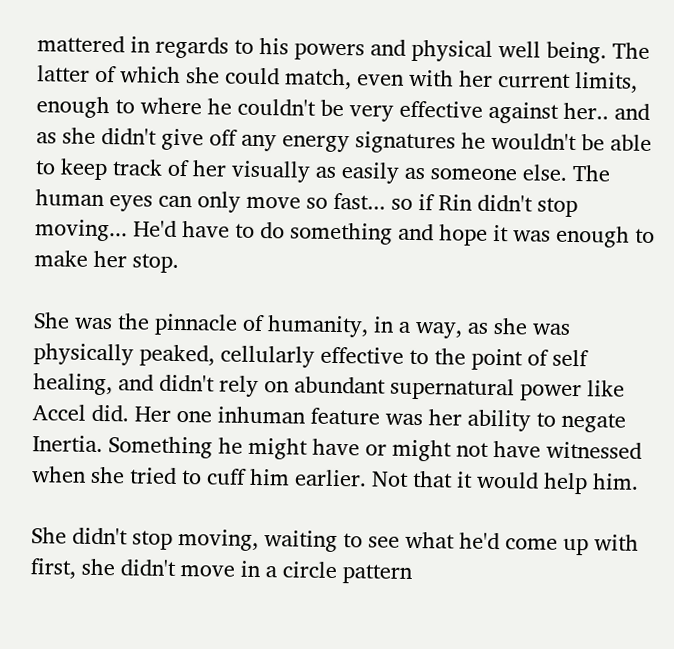mattered in regards to his powers and physical well being. The latter of which she could match, even with her current limits, enough to where he couldn't be very effective against her.. and as she didn't give off any energy signatures he wouldn't be able to keep track of her visually as easily as someone else. The human eyes can only move so fast... so if Rin didn't stop moving... He'd have to do something and hope it was enough to make her stop.

She was the pinnacle of humanity, in a way, as she was physically peaked, cellularly effective to the point of self healing, and didn't rely on abundant supernatural power like Accel did. Her one inhuman feature was her ability to negate Inertia. Something he might have or might not have witnessed when she tried to cuff him earlier. Not that it would help him.

She didn't stop moving, waiting to see what he'd come up with first, she didn't move in a circle pattern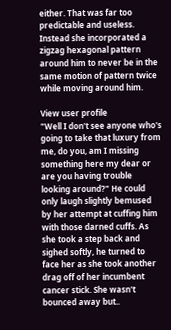either. That was far too predictable and useless. Instead she incorporated a zigzag hexagonal pattern around him to never be in the same motion of pattern twice while moving around him.

View user profile
"Well I don't see anyone who's going to take that luxury from me, do you, am I missing something here my dear or are you having trouble looking around?" He could only laugh slightly bemused by her attempt at cuffing him with those darned cuffs. As she took a step back and sighed softly, he turned to face her as she took another drag off of her incumbent cancer stick. She wasn't bounced away but..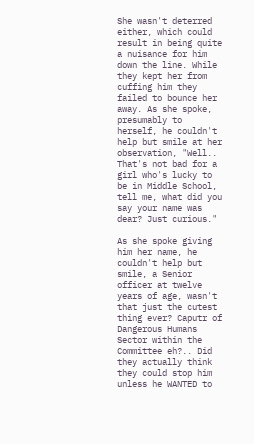She wasn't deterred either, which could result in being quite a nuisance for him down the line. While they kept her from cuffing him they failed to bounce her away. As she spoke, presumably to herself, he couldn't help but smile at her observation, "Well.. That's not bad for a girl who's lucky to be in Middle School, tell me, what did you say your name was dear? Just curious."

As she spoke giving him her name, he couldn't help but smile, a Senior officer at twelve years of age, wasn't that just the cutest thing ever? Caputr of Dangerous Humans Sector within the Committee eh?.. Did they actually think they could stop him unless he WANTED to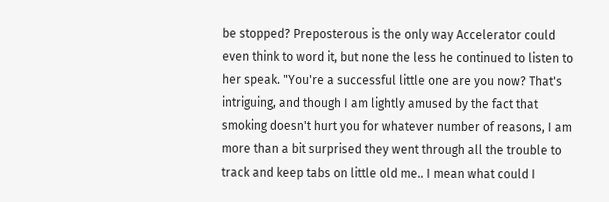be stopped? Preposterous is the only way Accelerator could even think to word it, but none the less he continued to listen to her speak. "You're a successful little one are you now? That's intriguing, and though I am lightly amused by the fact that smoking doesn't hurt you for whatever number of reasons, I am more than a bit surprised they went through all the trouble to track and keep tabs on little old me.. I mean what could I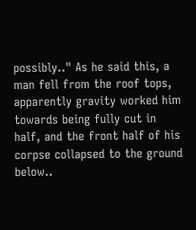possibly.." As he said this, a man fell from the roof tops, apparently gravity worked him towards being fully cut in half, and the front half of his corpse collapsed to the ground below..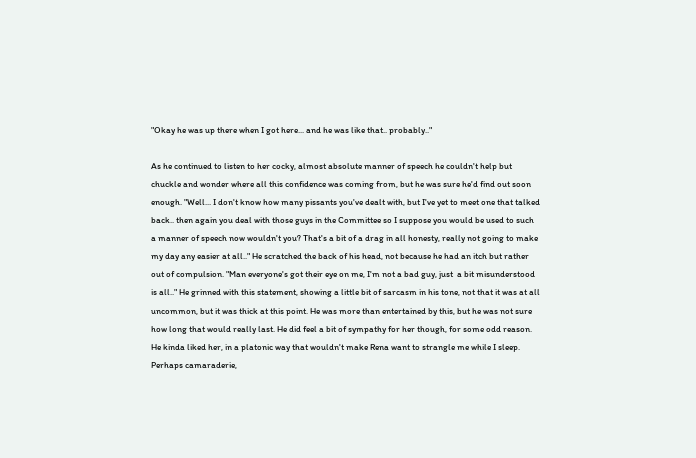"Okay he was up there when I got here... and he was like that.. probably.."

As he continued to listen to her cocky, almost absolute manner of speech he couldn't help but chuckle and wonder where all this confidence was coming from, but he was sure he'd find out soon enough. "Well... I don't know how many pissants you've dealt with, but I've yet to meet one that talked back.. then again you deal with those guys in the Committee so I suppose you would be used to such a manner of speech now wouldn't you? That's a bit of a drag in all honesty, really not going to make my day any easier at all.." He scratched the back of his head, not because he had an itch but rather out of compulsion. "Man everyone's got their eye on me, I'm not a bad guy, just  a bit misunderstood is all.." He grinned with this statement, showing a little bit of sarcasm in his tone, not that it was at all uncommon, but it was thick at this point. He was more than entertained by this, but he was not sure how long that would really last. He did feel a bit of sympathy for her though, for some odd reason. He kinda liked her, in a platonic way that wouldn't make Rena want to strangle me while I sleep. Perhaps camaraderie,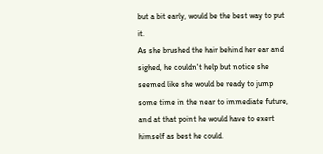but a bit early, would be the best way to put it.
As she brushed the hair behind her ear and sighed, he couldn't help but notice she seemed like she would be ready to jump some time in the near to immediate future, and at that point he would have to exert himself as best he could.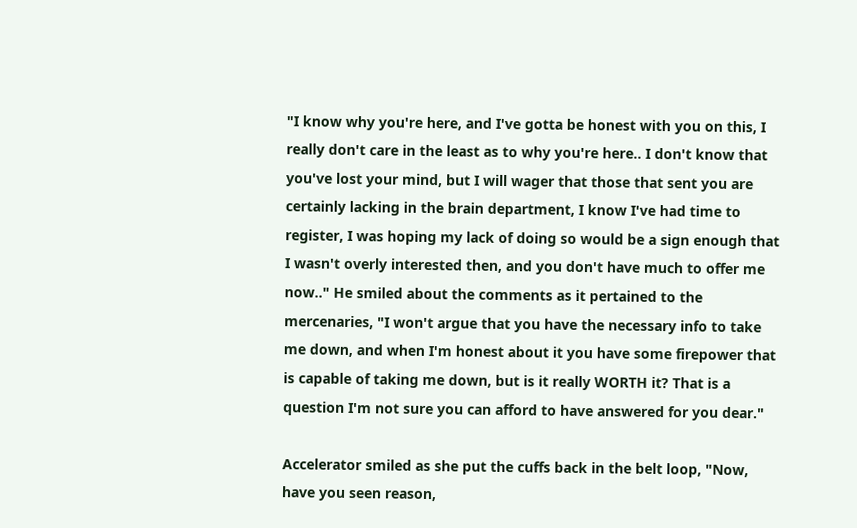"I know why you're here, and I've gotta be honest with you on this, I really don't care in the least as to why you're here.. I don't know that you've lost your mind, but I will wager that those that sent you are certainly lacking in the brain department, I know I've had time to register, I was hoping my lack of doing so would be a sign enough that I wasn't overly interested then, and you don't have much to offer me now.." He smiled about the comments as it pertained to the mercenaries, "I won't argue that you have the necessary info to take me down, and when I'm honest about it you have some firepower that is capable of taking me down, but is it really WORTH it? That is a question I'm not sure you can afford to have answered for you dear."

Accelerator smiled as she put the cuffs back in the belt loop, "Now, have you seen reason,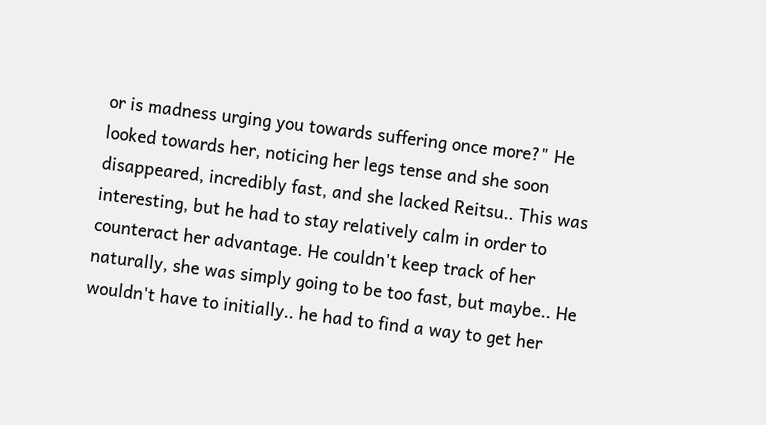or is madness urging you towards suffering once more?" He looked towards her, noticing her legs tense and she soon disappeared, incredibly fast, and she lacked Reitsu.. This was interesting, but he had to stay relatively calm in order to counteract her advantage. He couldn't keep track of her naturally, she was simply going to be too fast, but maybe.. He wouldn't have to initially.. he had to find a way to get her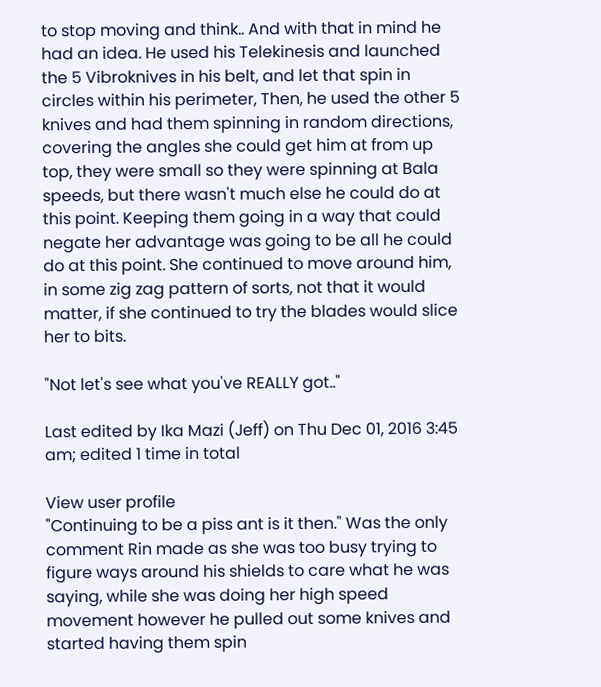to stop moving and think.. And with that in mind he had an idea. He used his Telekinesis and launched the 5 Vibroknives in his belt, and let that spin in circles within his perimeter, Then, he used the other 5 knives and had them spinning in random directions, covering the angles she could get him at from up top, they were small so they were spinning at Bala speeds, but there wasn't much else he could do at this point. Keeping them going in a way that could negate her advantage was going to be all he could do at this point. She continued to move around him, in some zig zag pattern of sorts, not that it would matter, if she continued to try the blades would slice her to bits.

"Not let's see what you've REALLY got.."

Last edited by Ika Mazi (Jeff) on Thu Dec 01, 2016 3:45 am; edited 1 time in total

View user profile
"Continuing to be a piss ant is it then." Was the only comment Rin made as she was too busy trying to figure ways around his shields to care what he was saying, while she was doing her high speed movement however he pulled out some knives and started having them spin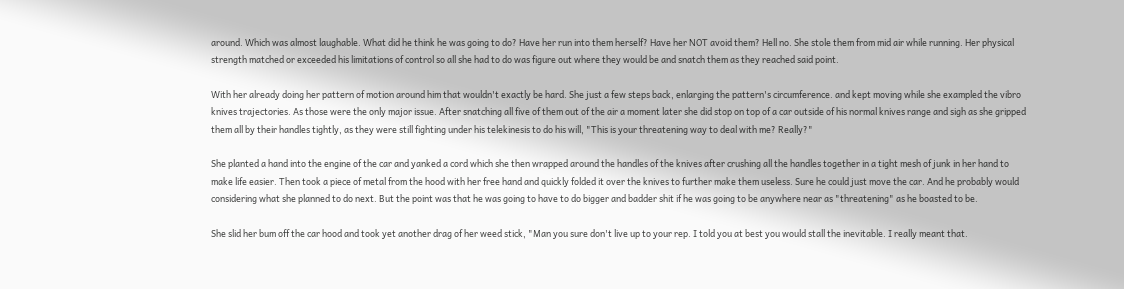around. Which was almost laughable. What did he think he was going to do? Have her run into them herself? Have her NOT avoid them? Hell no. She stole them from mid air while running. Her physical strength matched or exceeded his limitations of control so all she had to do was figure out where they would be and snatch them as they reached said point.

With her already doing her pattern of motion around him that wouldn't exactly be hard. She just a few steps back, enlarging the pattern's circumference. and kept moving while she exampled the vibro knives trajectories. As those were the only major issue. After snatching all five of them out of the air a moment later she did stop on top of a car outside of his normal knives range and sigh as she gripped them all by their handles tightly, as they were still fighting under his telekinesis to do his will, "This is your threatening way to deal with me? Really?"

She planted a hand into the engine of the car and yanked a cord which she then wrapped around the handles of the knives after crushing all the handles together in a tight mesh of junk in her hand to make life easier. Then took a piece of metal from the hood with her free hand and quickly folded it over the knives to further make them useless. Sure he could just move the car. And he probably would considering what she planned to do next. But the point was that he was going to have to do bigger and badder shit if he was going to be anywhere near as "threatening" as he boasted to be.

She slid her bum off the car hood and took yet another drag of her weed stick, "Man you sure don't live up to your rep. I told you at best you would stall the inevitable. I really meant that.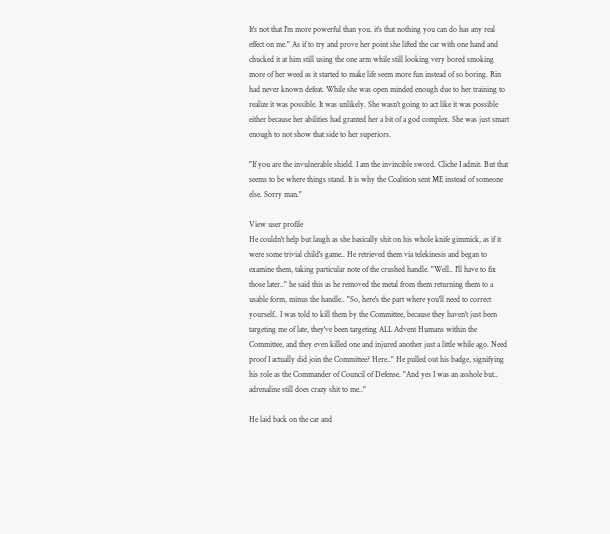It's not that I'm more powerful than you. it's that nothing you can do has any real effect on me." As if to try and prove her point she lifted the car with one hand and chucked it at him still using the one arm while still looking very bored smoking more of her weed as it started to make life seem more fun instead of so boring. Rin had never known defeat. While she was open minded enough due to her training to realize it was possible. It was unlikely. She wasn't going to act like it was possible either because her abilities had granted her a bit of a god complex. She was just smart enough to not show that side to her superiors.

"If you are the invulnerable shield. I am the invincible sword. Cliche I admit. But that seems to be where things stand. It is why the Coalition sent ME instead of someone else. Sorry man."

View user profile
He couldn't help but laugh as she basically shit on his whole knife gimmick, as if it were some trivial child's game.. He retrieved them via telekinesis and began to examine them, taking particular note of the crushed handle. "Well.. I'll have to fix those later.." he said this as he removed the metal from them returning them to a usable form, minus the handle.. "So, here's the part where you'll need to correct yourself.. I was told to kill them by the Committee, because they haven't just been targeting me of late, they've been targeting ALL Advent Humans within the Committee, and they even killed one and injured another just a little while ago. Need proof I actually did join the Committee? Here.." He pulled out his badge, signifying his role as the Commander of Council of Defense. "And yes I was an asshole but.. adrenaline still does crazy shit to me.."

He laid back on the car and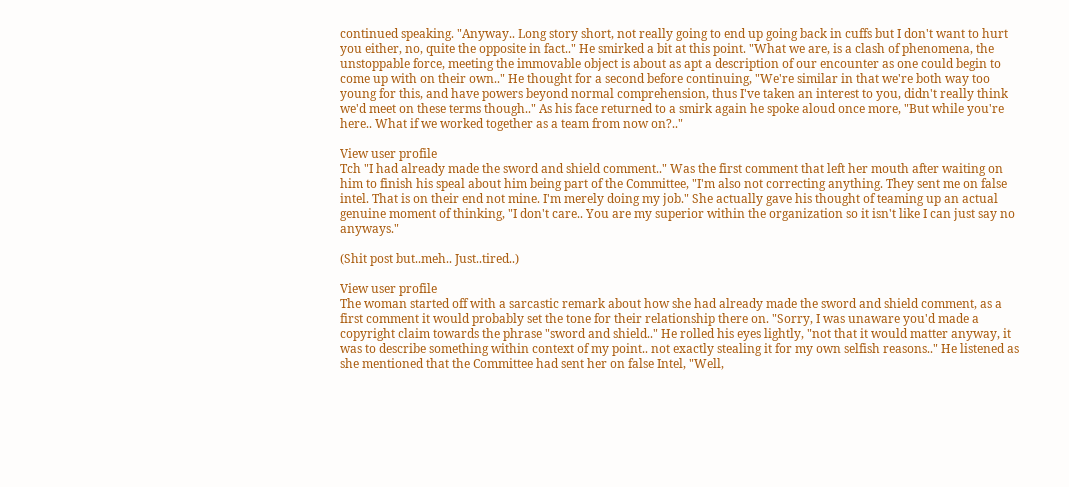continued speaking. "Anyway.. Long story short, not really going to end up going back in cuffs but I don't want to hurt you either, no, quite the opposite in fact.." He smirked a bit at this point. "What we are, is a clash of phenomena, the unstoppable force, meeting the immovable object is about as apt a description of our encounter as one could begin to come up with on their own.." He thought for a second before continuing, "We're similar in that we're both way too young for this, and have powers beyond normal comprehension, thus I've taken an interest to you, didn't really think we'd meet on these terms though.." As his face returned to a smirk again he spoke aloud once more, "But while you're here.. What if we worked together as a team from now on?.."

View user profile
Tch "I had already made the sword and shield comment.." Was the first comment that left her mouth after waiting on him to finish his speal about him being part of the Committee, "I'm also not correcting anything. They sent me on false intel. That is on their end not mine. I'm merely doing my job." She actually gave his thought of teaming up an actual genuine moment of thinking, "I don't care.. You are my superior within the organization so it isn't like I can just say no anyways."

(Shit post but..meh.. Just..tired..)

View user profile
The woman started off with a sarcastic remark about how she had already made the sword and shield comment, as a first comment it would probably set the tone for their relationship there on. "Sorry, I was unaware you'd made a copyright claim towards the phrase "sword and shield.." He rolled his eyes lightly, "not that it would matter anyway, it was to describe something within context of my point.. not exactly stealing it for my own selfish reasons.." He listened as she mentioned that the Committee had sent her on false Intel, "Well,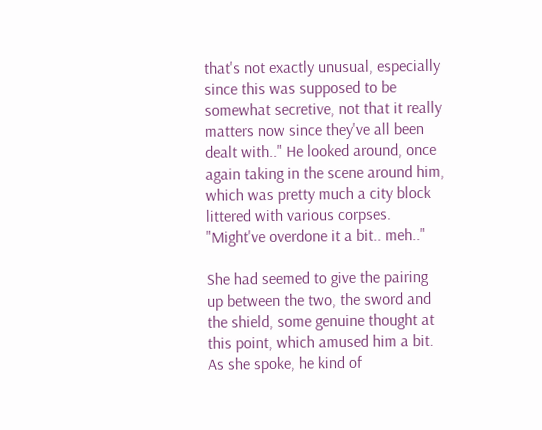that's not exactly unusual, especially since this was supposed to be somewhat secretive, not that it really matters now since they've all been dealt with.." He looked around, once again taking in the scene around him, which was pretty much a city block littered with various corpses. "Might've overdone it a bit.. meh.."

She had seemed to give the pairing up between the two, the sword and the shield, some genuine thought at this point, which amused him a bit. As she spoke, he kind of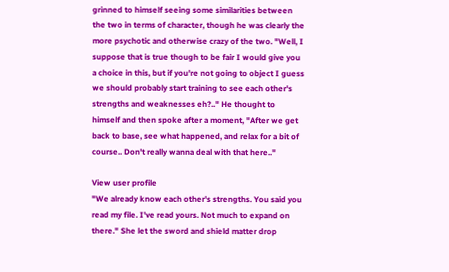grinned to himself seeing some similarities between the two in terms of character, though he was clearly the more psychotic and otherwise crazy of the two. "Well, I suppose that is true though to be fair I would give you a choice in this, but if you're not going to object I guess we should probably start training to see each other's strengths and weaknesses eh?.." He thought to himself and then spoke after a moment, "After we get back to base, see what happened, and relax for a bit of course.. Don't really wanna deal with that here.."

View user profile
"We already know each other's strengths. You said you read my file. I've read yours. Not much to expand on there." She let the sword and shield matter drop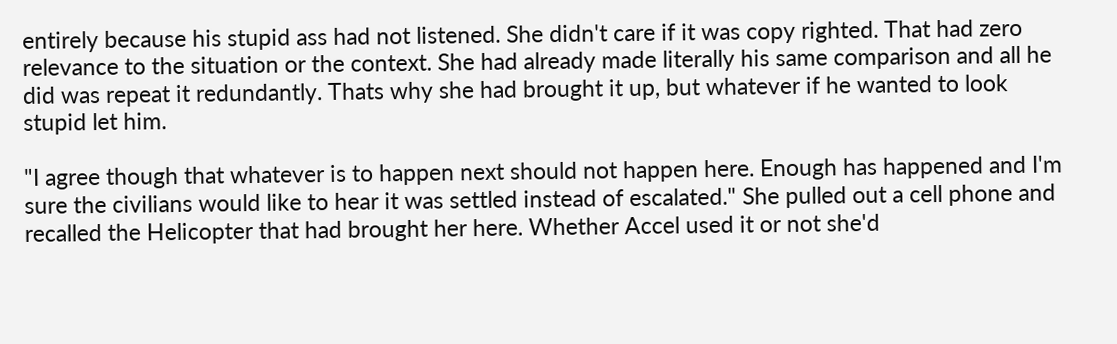entirely because his stupid ass had not listened. She didn't care if it was copy righted. That had zero relevance to the situation or the context. She had already made literally his same comparison and all he did was repeat it redundantly. Thats why she had brought it up, but whatever if he wanted to look stupid let him.

"I agree though that whatever is to happen next should not happen here. Enough has happened and I'm sure the civilians would like to hear it was settled instead of escalated." She pulled out a cell phone and recalled the Helicopter that had brought her here. Whether Accel used it or not she'd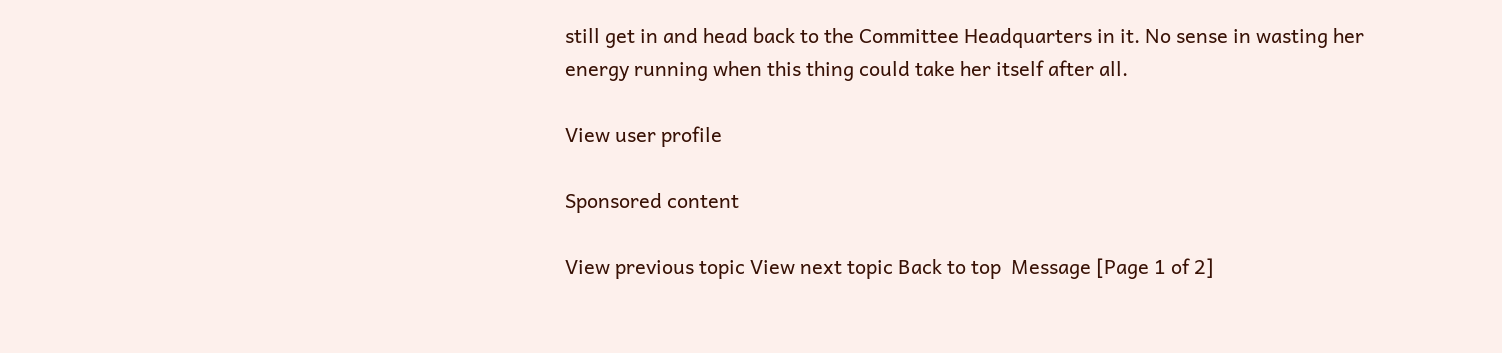still get in and head back to the Committee Headquarters in it. No sense in wasting her energy running when this thing could take her itself after all.

View user profile

Sponsored content

View previous topic View next topic Back to top  Message [Page 1 of 2]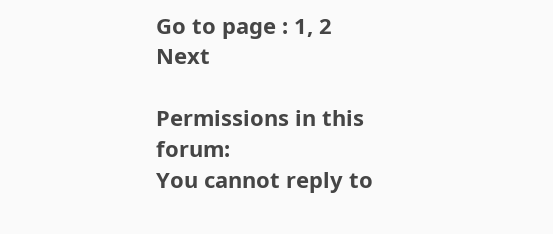Go to page : 1, 2  Next

Permissions in this forum:
You cannot reply to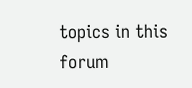topics in this forum